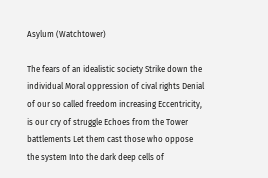Asylum (Watchtower)

The fears of an idealistic society Strike down the individual Moral oppression of cival rights Denial of our so called freedom increasing Eccentricity, is our cry of struggle Echoes from the Tower battlements Let them cast those who oppose the system Into the dark deep cells of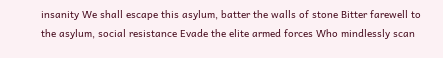insanity We shall escape this asylum, batter the walls of stone Bitter farewell to the asylum, social resistance Evade the elite armed forces Who mindlessly scan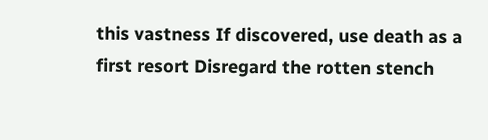this vastness If discovered, use death as a first resort Disregard the rotten stench